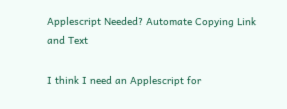Applescript Needed? Automate Copying Link and Text

I think I need an Applescript for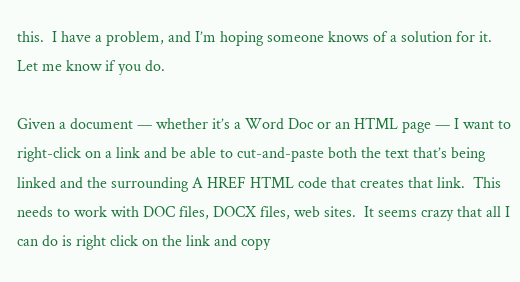this.  I have a problem, and I’m hoping someone knows of a solution for it.  Let me know if you do.

Given a document — whether it’s a Word Doc or an HTML page — I want to right-click on a link and be able to cut-and-paste both the text that’s being linked and the surrounding A HREF HTML code that creates that link.  This needs to work with DOC files, DOCX files, web sites.  It seems crazy that all I can do is right click on the link and copy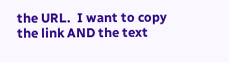the URL.  I want to copy the link AND the text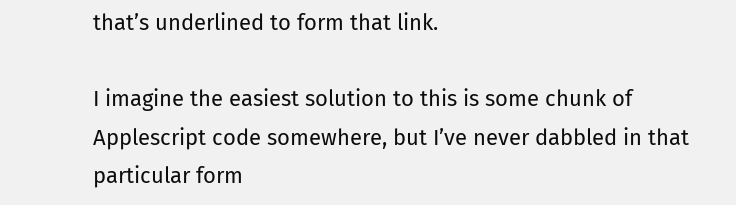that’s underlined to form that link.

I imagine the easiest solution to this is some chunk of Applescript code somewhere, but I’ve never dabbled in that particular form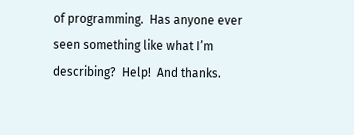of programming.  Has anyone ever seen something like what I’m describing?  Help!  And thanks.